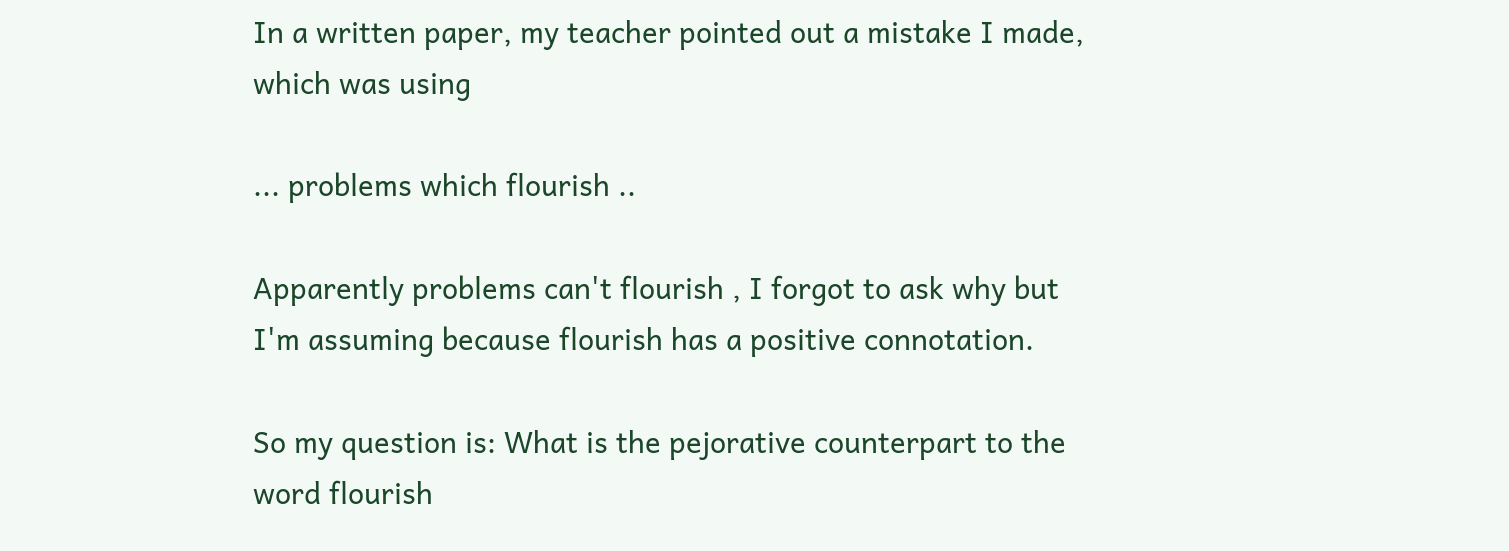In a written paper, my teacher pointed out a mistake I made, which was using

... problems which flourish ..

Apparently problems can't flourish , I forgot to ask why but I'm assuming because flourish has a positive connotation.

So my question is: What is the pejorative counterpart to the word flourish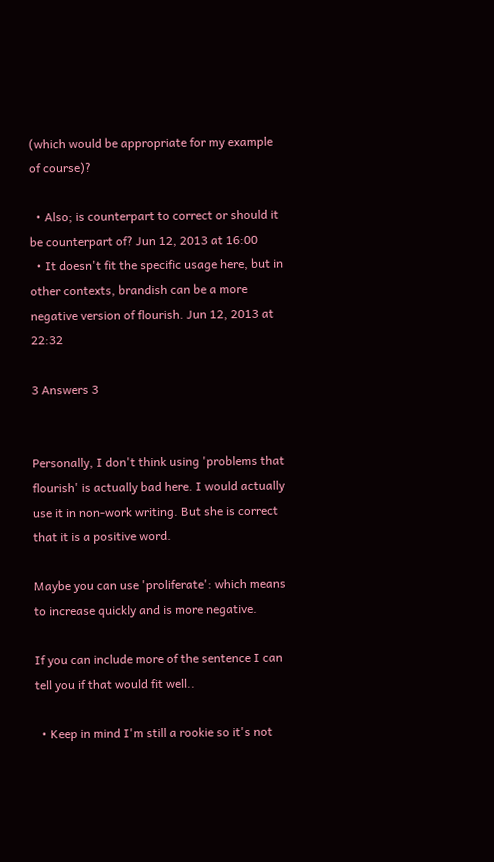(which would be appropriate for my example of course)?

  • Also; is counterpart to correct or should it be counterpart of? Jun 12, 2013 at 16:00
  • It doesn't fit the specific usage here, but in other contexts, brandish can be a more negative version of flourish. Jun 12, 2013 at 22:32

3 Answers 3


Personally, I don't think using 'problems that flourish' is actually bad here. I would actually use it in non-work writing. But she is correct that it is a positive word.

Maybe you can use 'proliferate': which means to increase quickly and is more negative.

If you can include more of the sentence I can tell you if that would fit well..

  • Keep in mind I'm still a rookie so it's not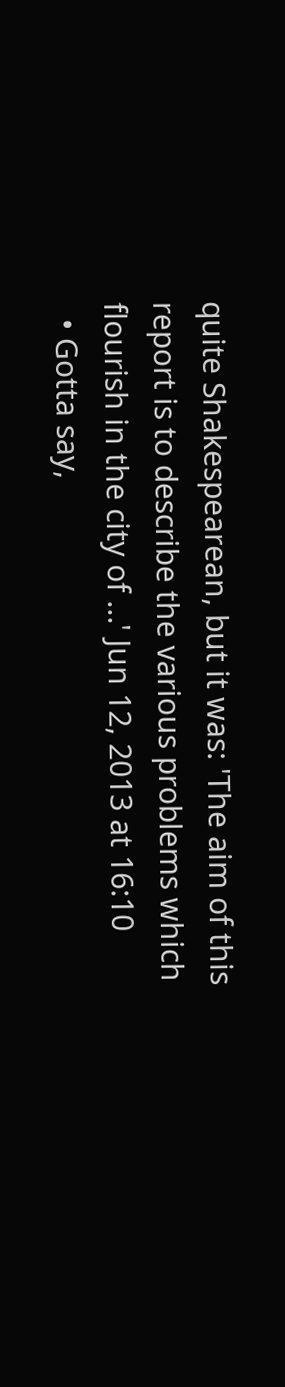quite Shakespearean, but it was: 'The aim of this report is to describe the various problems which flourish in the city of ...' Jun 12, 2013 at 16:10
  • Gotta say,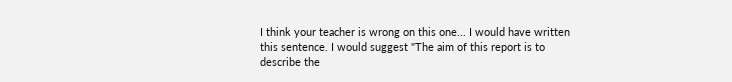I think your teacher is wrong on this one... I would have written this sentence. I would suggest "The aim of this report is to describe the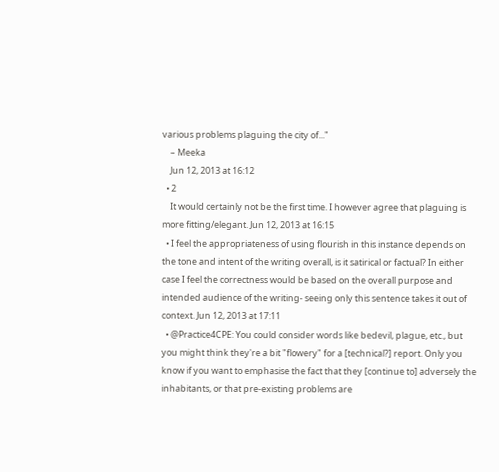various problems plaguing the city of..."
    – Meeka
    Jun 12, 2013 at 16:12
  • 2
    It would certainly not be the first time. I however agree that plaguing is more fitting/elegant. Jun 12, 2013 at 16:15
  • I feel the appropriateness of using flourish in this instance depends on the tone and intent of the writing overall, is it satirical or factual? In either case I feel the correctness would be based on the overall purpose and intended audience of the writing- seeing only this sentence takes it out of context. Jun 12, 2013 at 17:11
  • @Practice4CPE: You could consider words like bedevil, plague, etc., but you might think they're a bit "flowery" for a [technical?] report. Only you know if you want to emphasise the fact that they [continue to] adversely the inhabitants, or that pre-existing problems are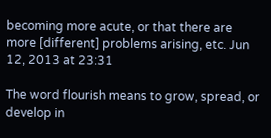becoming more acute, or that there are more [different] problems arising, etc. Jun 12, 2013 at 23:31

The word flourish means to grow, spread, or develop in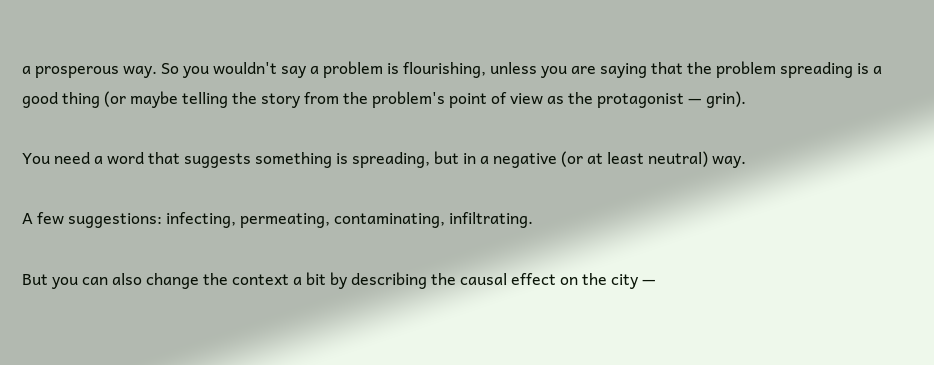a prosperous way. So you wouldn't say a problem is flourishing, unless you are saying that the problem spreading is a good thing (or maybe telling the story from the problem's point of view as the protagonist — grin).

You need a word that suggests something is spreading, but in a negative (or at least neutral) way.

A few suggestions: infecting, permeating, contaminating, infiltrating.

But you can also change the context a bit by describing the causal effect on the city —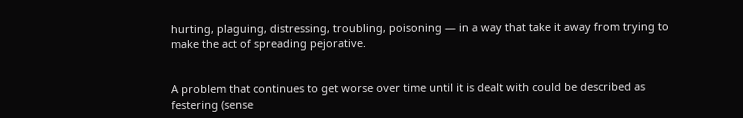hurting, plaguing, distressing, troubling, poisoning — in a way that take it away from trying to make the act of spreading pejorative.


A problem that continues to get worse over time until it is dealt with could be described as festering (sense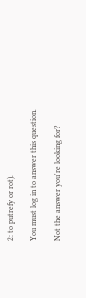2: to putrefy or rot).

You must log in to answer this question.

Not the answer you're looking for?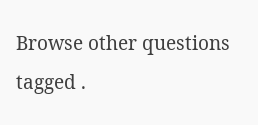Browse other questions tagged .